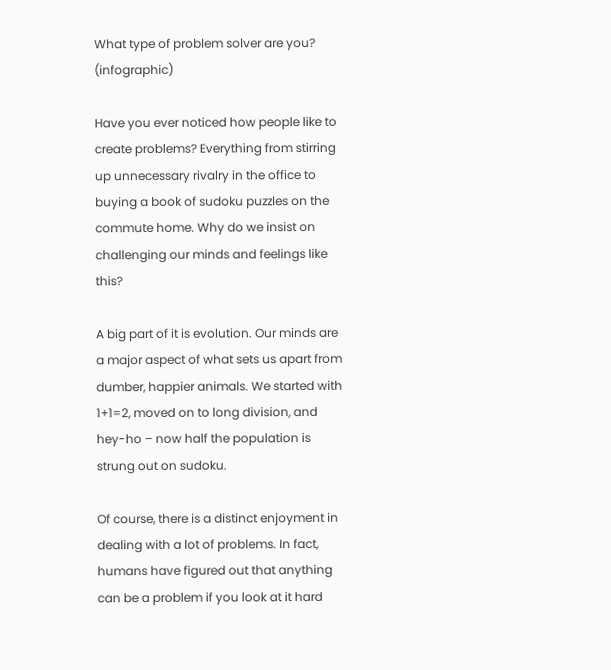What type of problem solver are you? (infographic)

Have you ever noticed how people like to create problems? Everything from stirring up unnecessary rivalry in the office to buying a book of sudoku puzzles on the commute home. Why do we insist on challenging our minds and feelings like this?

A big part of it is evolution. Our minds are a major aspect of what sets us apart from dumber, happier animals. We started with 1+1=2, moved on to long division, and hey-ho – now half the population is strung out on sudoku.

Of course, there is a distinct enjoyment in dealing with a lot of problems. In fact, humans have figured out that anything can be a problem if you look at it hard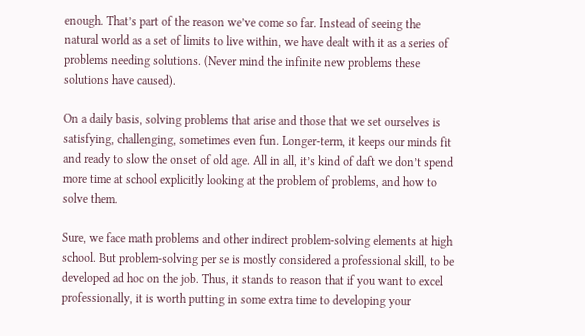enough. That’s part of the reason we’ve come so far. Instead of seeing the natural world as a set of limits to live within, we have dealt with it as a series of problems needing solutions. (Never mind the infinite new problems these solutions have caused).

On a daily basis, solving problems that arise and those that we set ourselves is satisfying, challenging, sometimes even fun. Longer-term, it keeps our minds fit and ready to slow the onset of old age. All in all, it’s kind of daft we don’t spend more time at school explicitly looking at the problem of problems, and how to solve them.

Sure, we face math problems and other indirect problem-solving elements at high school. But problem-solving per se is mostly considered a professional skill, to be developed ad hoc on the job. Thus, it stands to reason that if you want to excel professionally, it is worth putting in some extra time to developing your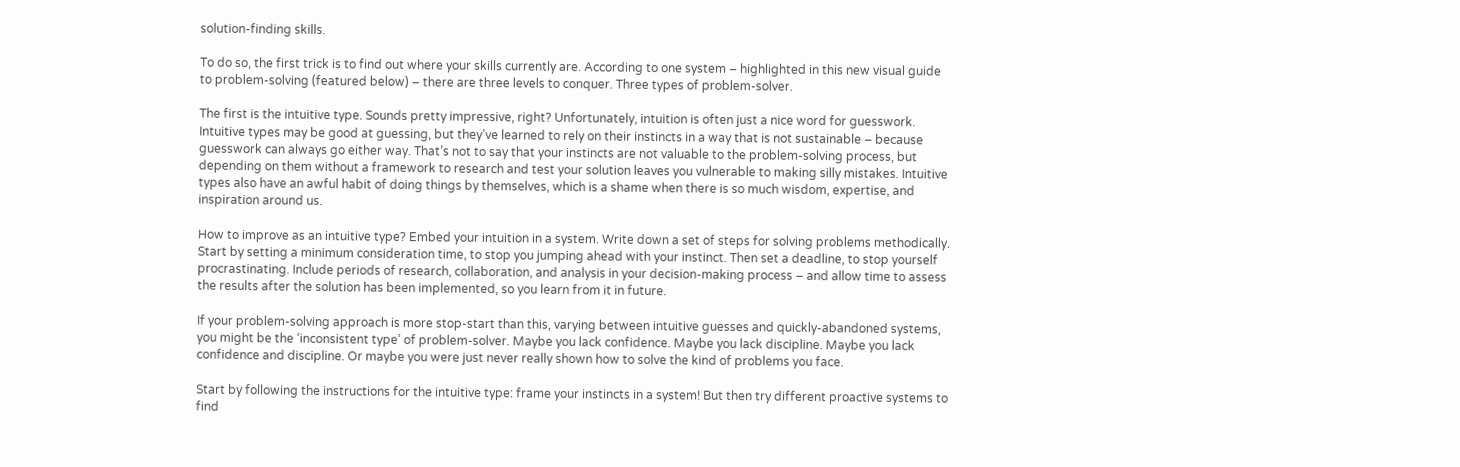solution-finding skills.

To do so, the first trick is to find out where your skills currently are. According to one system – highlighted in this new visual guide to problem-solving (featured below) – there are three levels to conquer. Three types of problem-solver.

The first is the intuitive type. Sounds pretty impressive, right? Unfortunately, intuition is often just a nice word for guesswork. Intuitive types may be good at guessing, but they’ve learned to rely on their instincts in a way that is not sustainable – because guesswork can always go either way. That’s not to say that your instincts are not valuable to the problem-solving process, but depending on them without a framework to research and test your solution leaves you vulnerable to making silly mistakes. Intuitive types also have an awful habit of doing things by themselves, which is a shame when there is so much wisdom, expertise, and inspiration around us.

How to improve as an intuitive type? Embed your intuition in a system. Write down a set of steps for solving problems methodically. Start by setting a minimum consideration time, to stop you jumping ahead with your instinct. Then set a deadline, to stop yourself procrastinating. Include periods of research, collaboration, and analysis in your decision-making process – and allow time to assess the results after the solution has been implemented, so you learn from it in future.

If your problem-solving approach is more stop-start than this, varying between intuitive guesses and quickly-abandoned systems, you might be the ‘inconsistent type’ of problem-solver. Maybe you lack confidence. Maybe you lack discipline. Maybe you lack confidence and discipline. Or maybe you were just never really shown how to solve the kind of problems you face.

Start by following the instructions for the intuitive type: frame your instincts in a system! But then try different proactive systems to find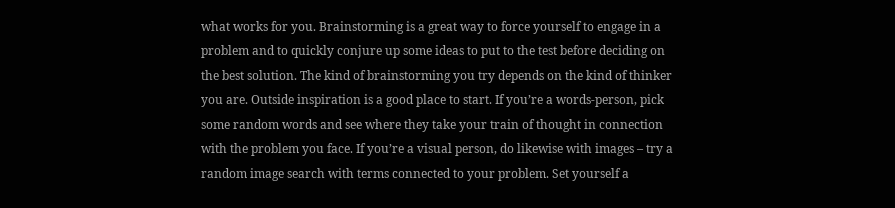what works for you. Brainstorming is a great way to force yourself to engage in a problem and to quickly conjure up some ideas to put to the test before deciding on the best solution. The kind of brainstorming you try depends on the kind of thinker you are. Outside inspiration is a good place to start. If you’re a words-person, pick some random words and see where they take your train of thought in connection with the problem you face. If you’re a visual person, do likewise with images – try a random image search with terms connected to your problem. Set yourself a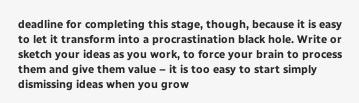deadline for completing this stage, though, because it is easy to let it transform into a procrastination black hole. Write or sketch your ideas as you work, to force your brain to process them and give them value – it is too easy to start simply dismissing ideas when you grow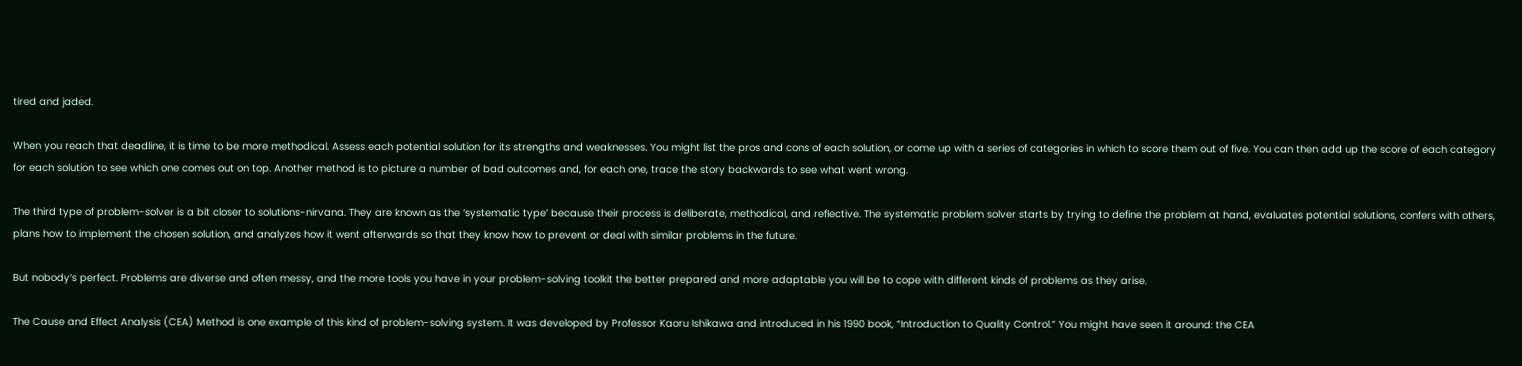tired and jaded.

When you reach that deadline, it is time to be more methodical. Assess each potential solution for its strengths and weaknesses. You might list the pros and cons of each solution, or come up with a series of categories in which to score them out of five. You can then add up the score of each category for each solution to see which one comes out on top. Another method is to picture a number of bad outcomes and, for each one, trace the story backwards to see what went wrong.

The third type of problem-solver is a bit closer to solutions-nirvana. They are known as the ‘systematic type’ because their process is deliberate, methodical, and reflective. The systematic problem solver starts by trying to define the problem at hand, evaluates potential solutions, confers with others, plans how to implement the chosen solution, and analyzes how it went afterwards so that they know how to prevent or deal with similar problems in the future.

But nobody’s perfect. Problems are diverse and often messy, and the more tools you have in your problem-solving toolkit the better prepared and more adaptable you will be to cope with different kinds of problems as they arise.

The Cause and Effect Analysis (CEA) Method is one example of this kind of problem-solving system. It was developed by Professor Kaoru Ishikawa and introduced in his 1990 book, “Introduction to Quality Control.” You might have seen it around: the CEA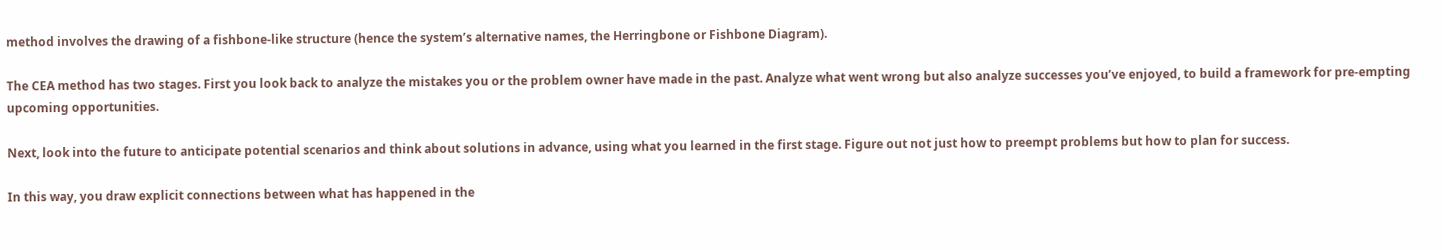method involves the drawing of a fishbone-like structure (hence the system’s alternative names, the Herringbone or Fishbone Diagram).

The CEA method has two stages. First you look back to analyze the mistakes you or the problem owner have made in the past. Analyze what went wrong but also analyze successes you’ve enjoyed, to build a framework for pre-empting upcoming opportunities.

Next, look into the future to anticipate potential scenarios and think about solutions in advance, using what you learned in the first stage. Figure out not just how to preempt problems but how to plan for success.

In this way, you draw explicit connections between what has happened in the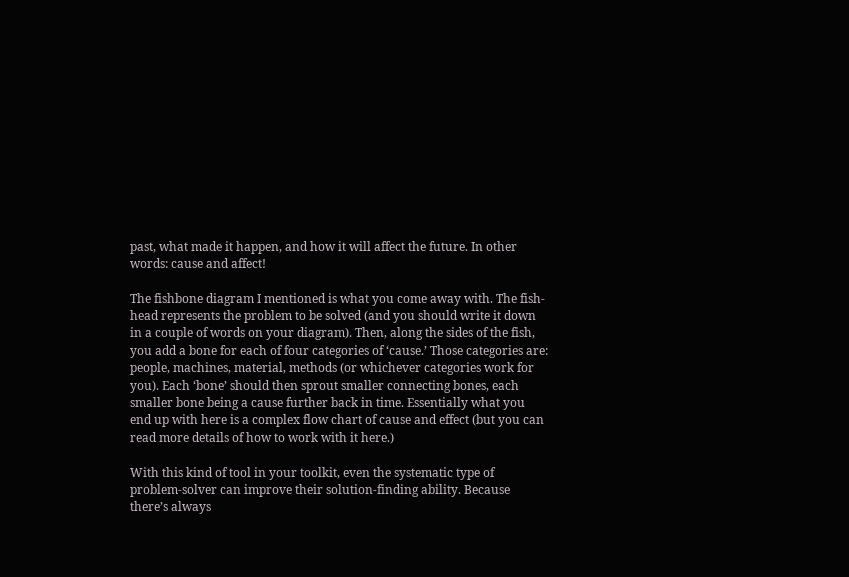past, what made it happen, and how it will affect the future. In other words: cause and affect!

The fishbone diagram I mentioned is what you come away with. The fish-head represents the problem to be solved (and you should write it down in a couple of words on your diagram). Then, along the sides of the fish, you add a bone for each of four categories of ‘cause.’ Those categories are: people, machines, material, methods (or whichever categories work for you). Each ‘bone’ should then sprout smaller connecting bones, each smaller bone being a cause further back in time. Essentially what you end up with here is a complex flow chart of cause and effect (but you can read more details of how to work with it here.)

With this kind of tool in your toolkit, even the systematic type of problem-solver can improve their solution-finding ability. Because there’s always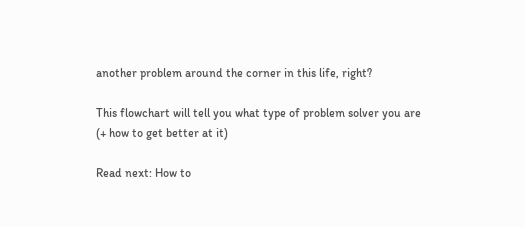another problem around the corner in this life, right?

This flowchart will tell you what type of problem solver you are (+ how to get better at it)

Read next: How to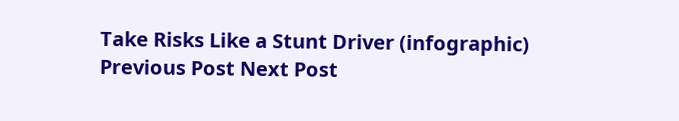Take Risks Like a Stunt Driver (infographic)
Previous Post Next Post